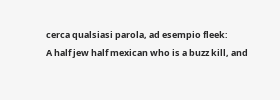cerca qualsiasi parola, ad esempio fleek:
A half jew half mexican who is a buzz kill, and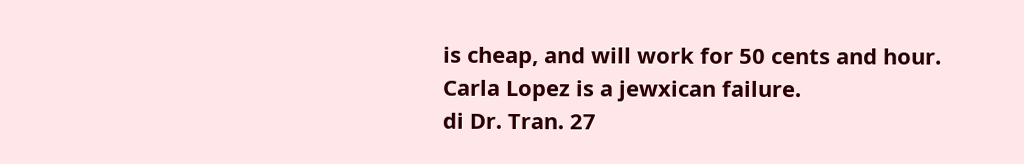is cheap, and will work for 50 cents and hour.
Carla Lopez is a jewxican failure.
di Dr. Tran. 27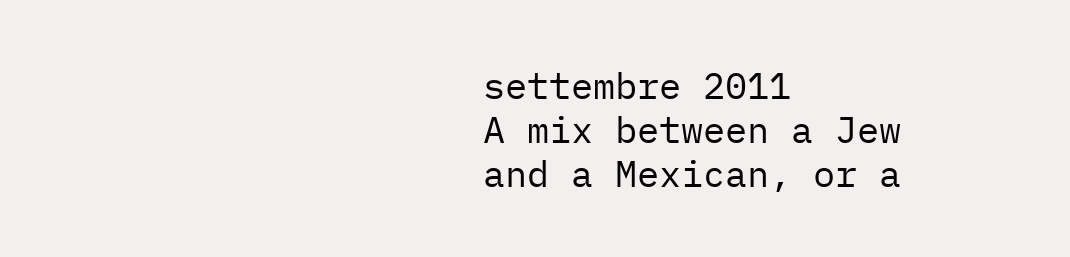settembre 2011
A mix between a Jew and a Mexican, or a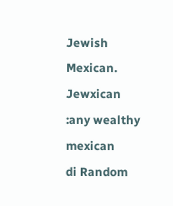Jewish Mexican.
Jewxican :any wealthy mexican
di Random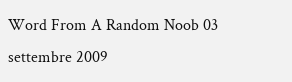Word From A Random Noob 03 settembre 2009